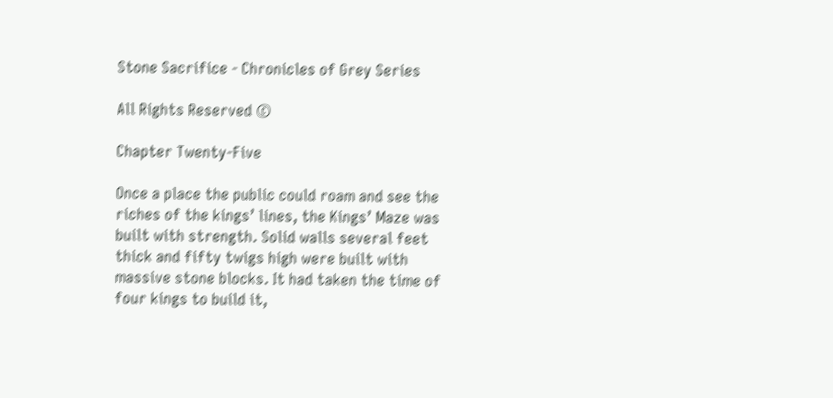Stone Sacrifice - Chronicles of Grey Series

All Rights Reserved ©

Chapter Twenty-Five

Once a place the public could roam and see the riches of the kings’ lines, the Kings’ Maze was built with strength. Solid walls several feet thick and fifty twigs high were built with massive stone blocks. It had taken the time of four kings to build it,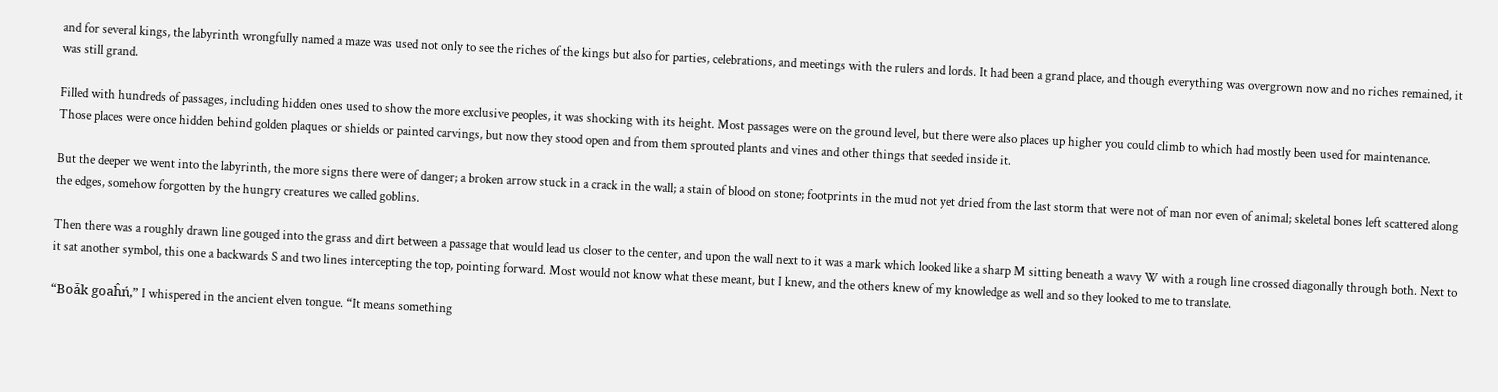and for several kings, the labyrinth wrongfully named a maze was used not only to see the riches of the kings but also for parties, celebrations, and meetings with the rulers and lords. It had been a grand place, and though everything was overgrown now and no riches remained, it was still grand.

Filled with hundreds of passages, including hidden ones used to show the more exclusive peoples, it was shocking with its height. Most passages were on the ground level, but there were also places up higher you could climb to which had mostly been used for maintenance. Those places were once hidden behind golden plaques or shields or painted carvings, but now they stood open and from them sprouted plants and vines and other things that seeded inside it.

But the deeper we went into the labyrinth, the more signs there were of danger; a broken arrow stuck in a crack in the wall; a stain of blood on stone; footprints in the mud not yet dried from the last storm that were not of man nor even of animal; skeletal bones left scattered along the edges, somehow forgotten by the hungry creatures we called goblins.

Then there was a roughly drawn line gouged into the grass and dirt between a passage that would lead us closer to the center, and upon the wall next to it was a mark which looked like a sharp M sitting beneath a wavy W with a rough line crossed diagonally through both. Next to it sat another symbol, this one a backwards S and two lines intercepting the top, pointing forward. Most would not know what these meant, but I knew, and the others knew of my knowledge as well and so they looked to me to translate.

“Boǡk goaĥń,” I whispered in the ancient elven tongue. “It means something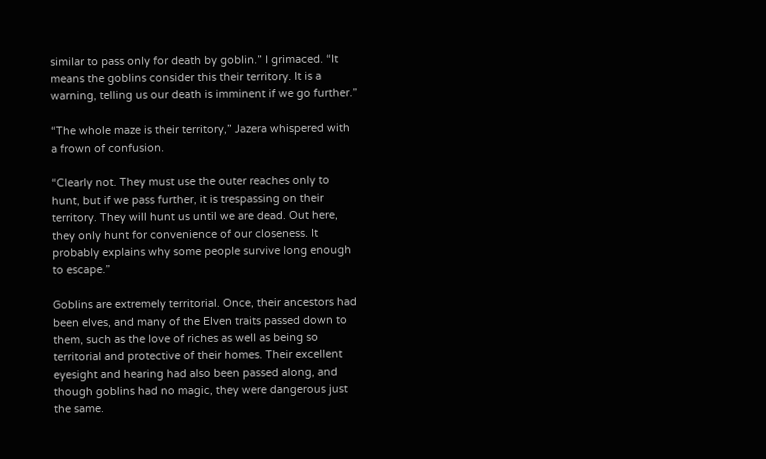similar to pass only for death by goblin.” I grimaced. “It means the goblins consider this their territory. It is a warning, telling us our death is imminent if we go further.”

“The whole maze is their territory,” Jazera whispered with a frown of confusion.

“Clearly not. They must use the outer reaches only to hunt, but if we pass further, it is trespassing on their territory. They will hunt us until we are dead. Out here, they only hunt for convenience of our closeness. It probably explains why some people survive long enough to escape.”

Goblins are extremely territorial. Once, their ancestors had been elves, and many of the Elven traits passed down to them, such as the love of riches as well as being so territorial and protective of their homes. Their excellent eyesight and hearing had also been passed along, and though goblins had no magic, they were dangerous just the same.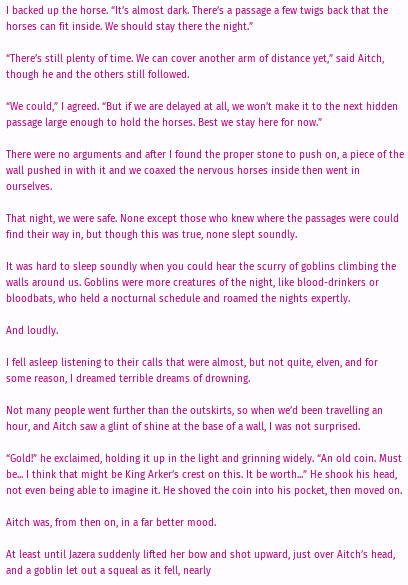I backed up the horse. “It’s almost dark. There’s a passage a few twigs back that the horses can fit inside. We should stay there the night.”

“There’s still plenty of time. We can cover another arm of distance yet,” said Aitch, though he and the others still followed.

“We could,” I agreed. “But if we are delayed at all, we won’t make it to the next hidden passage large enough to hold the horses. Best we stay here for now.”

There were no arguments and after I found the proper stone to push on, a piece of the wall pushed in with it and we coaxed the nervous horses inside then went in ourselves.

That night, we were safe. None except those who knew where the passages were could find their way in, but though this was true, none slept soundly.

It was hard to sleep soundly when you could hear the scurry of goblins climbing the walls around us. Goblins were more creatures of the night, like blood-drinkers or bloodbats, who held a nocturnal schedule and roamed the nights expertly.

And loudly.

I fell asleep listening to their calls that were almost, but not quite, elven, and for some reason, I dreamed terrible dreams of drowning.

Not many people went further than the outskirts, so when we’d been travelling an hour, and Aitch saw a glint of shine at the base of a wall, I was not surprised.

“Gold!” he exclaimed, holding it up in the light and grinning widely. “An old coin. Must be... I think that might be King Arker’s crest on this. It be worth...” He shook his head, not even being able to imagine it. He shoved the coin into his pocket, then moved on.

Aitch was, from then on, in a far better mood.

At least until Jazera suddenly lifted her bow and shot upward, just over Aitch’s head, and a goblin let out a squeal as it fell, nearly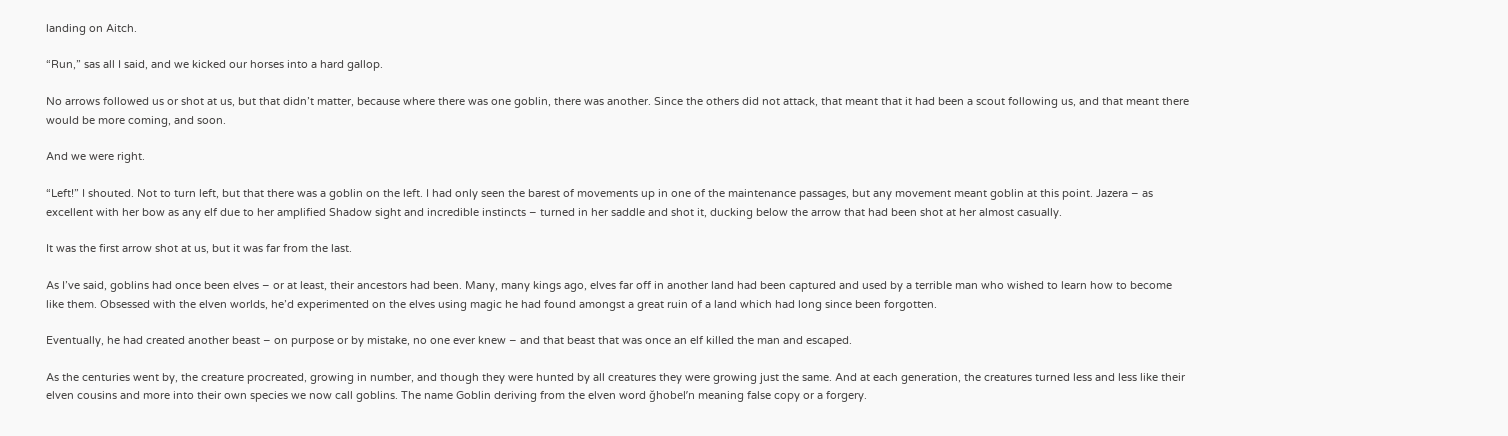landing on Aitch.

“Run,” sas all I said, and we kicked our horses into a hard gallop.

No arrows followed us or shot at us, but that didn’t matter, because where there was one goblin, there was another. Since the others did not attack, that meant that it had been a scout following us, and that meant there would be more coming, and soon.

And we were right.

“Left!” I shouted. Not to turn left, but that there was a goblin on the left. I had only seen the barest of movements up in one of the maintenance passages, but any movement meant goblin at this point. Jazera – as excellent with her bow as any elf due to her amplified Shadow sight and incredible instincts – turned in her saddle and shot it, ducking below the arrow that had been shot at her almost casually.

It was the first arrow shot at us, but it was far from the last.

As I’ve said, goblins had once been elves – or at least, their ancestors had been. Many, many kings ago, elves far off in another land had been captured and used by a terrible man who wished to learn how to become like them. Obsessed with the elven worlds, he’d experimented on the elves using magic he had found amongst a great ruin of a land which had long since been forgotten.

Eventually, he had created another beast – on purpose or by mistake, no one ever knew – and that beast that was once an elf killed the man and escaped.

As the centuries went by, the creature procreated, growing in number, and though they were hunted by all creatures they were growing just the same. And at each generation, the creatures turned less and less like their elven cousins and more into their own species we now call goblins. The name Goblin deriving from the elven word ğhobel’n meaning false copy or a forgery.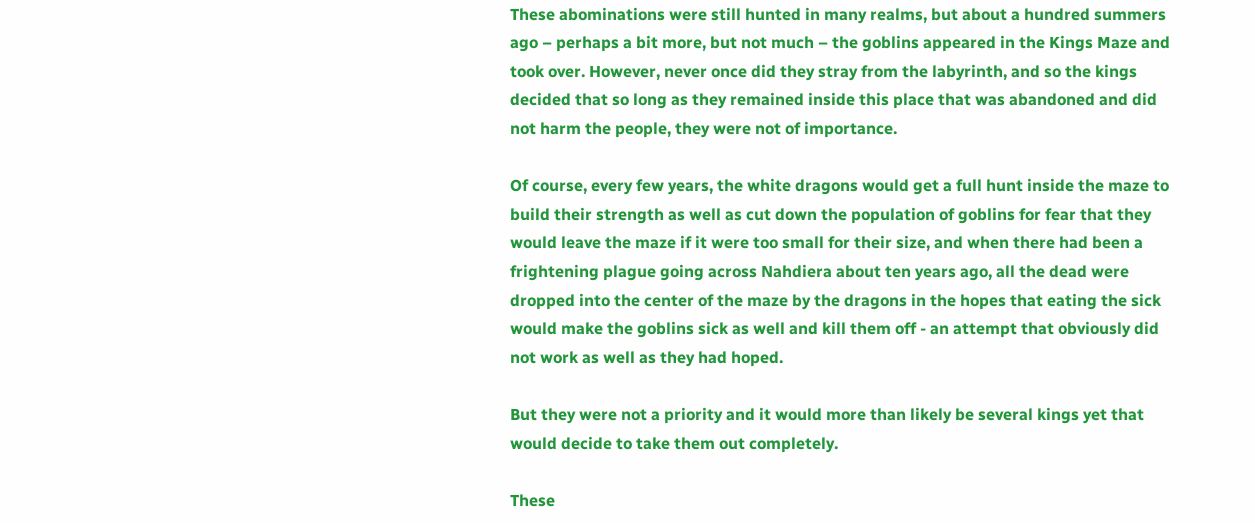These abominations were still hunted in many realms, but about a hundred summers ago – perhaps a bit more, but not much – the goblins appeared in the Kings Maze and took over. However, never once did they stray from the labyrinth, and so the kings decided that so long as they remained inside this place that was abandoned and did not harm the people, they were not of importance.

Of course, every few years, the white dragons would get a full hunt inside the maze to build their strength as well as cut down the population of goblins for fear that they would leave the maze if it were too small for their size, and when there had been a frightening plague going across Nahdiera about ten years ago, all the dead were dropped into the center of the maze by the dragons in the hopes that eating the sick would make the goblins sick as well and kill them off - an attempt that obviously did not work as well as they had hoped.

But they were not a priority and it would more than likely be several kings yet that would decide to take them out completely.

These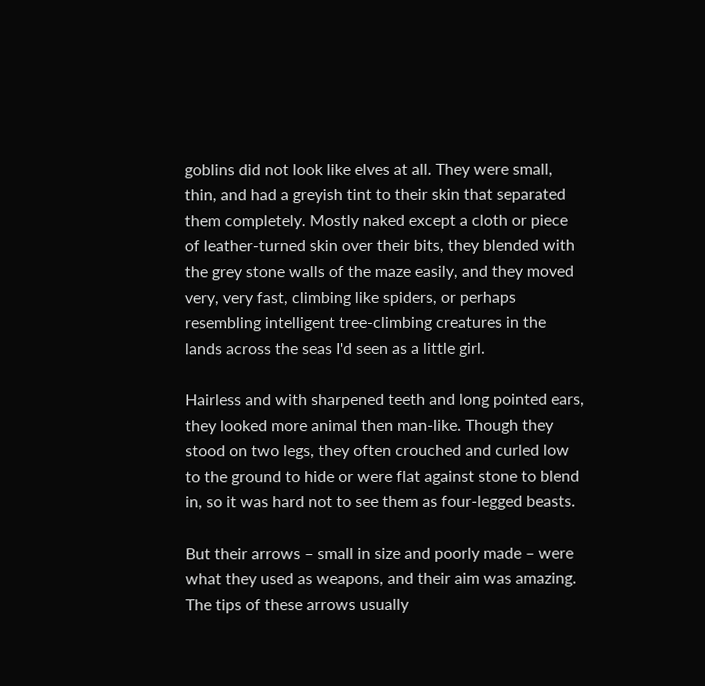goblins did not look like elves at all. They were small, thin, and had a greyish tint to their skin that separated them completely. Mostly naked except a cloth or piece of leather-turned skin over their bits, they blended with the grey stone walls of the maze easily, and they moved very, very fast, climbing like spiders, or perhaps resembling intelligent tree-climbing creatures in the lands across the seas I'd seen as a little girl.

Hairless and with sharpened teeth and long pointed ears, they looked more animal then man-like. Though they stood on two legs, they often crouched and curled low to the ground to hide or were flat against stone to blend in, so it was hard not to see them as four-legged beasts.

But their arrows – small in size and poorly made – were what they used as weapons, and their aim was amazing. The tips of these arrows usually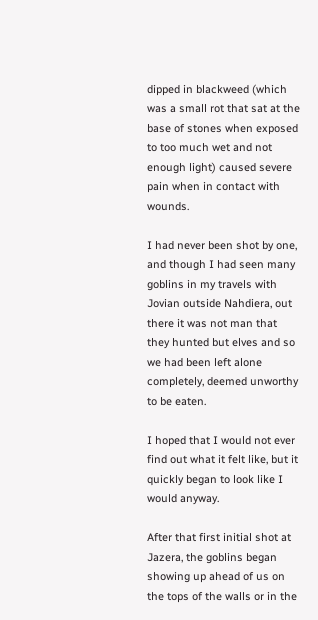dipped in blackweed (which was a small rot that sat at the base of stones when exposed to too much wet and not enough light) caused severe pain when in contact with wounds.

I had never been shot by one, and though I had seen many goblins in my travels with Jovian outside Nahdiera, out there it was not man that they hunted but elves and so we had been left alone completely, deemed unworthy to be eaten.

I hoped that I would not ever find out what it felt like, but it quickly began to look like I would anyway.

After that first initial shot at Jazera, the goblins began showing up ahead of us on the tops of the walls or in the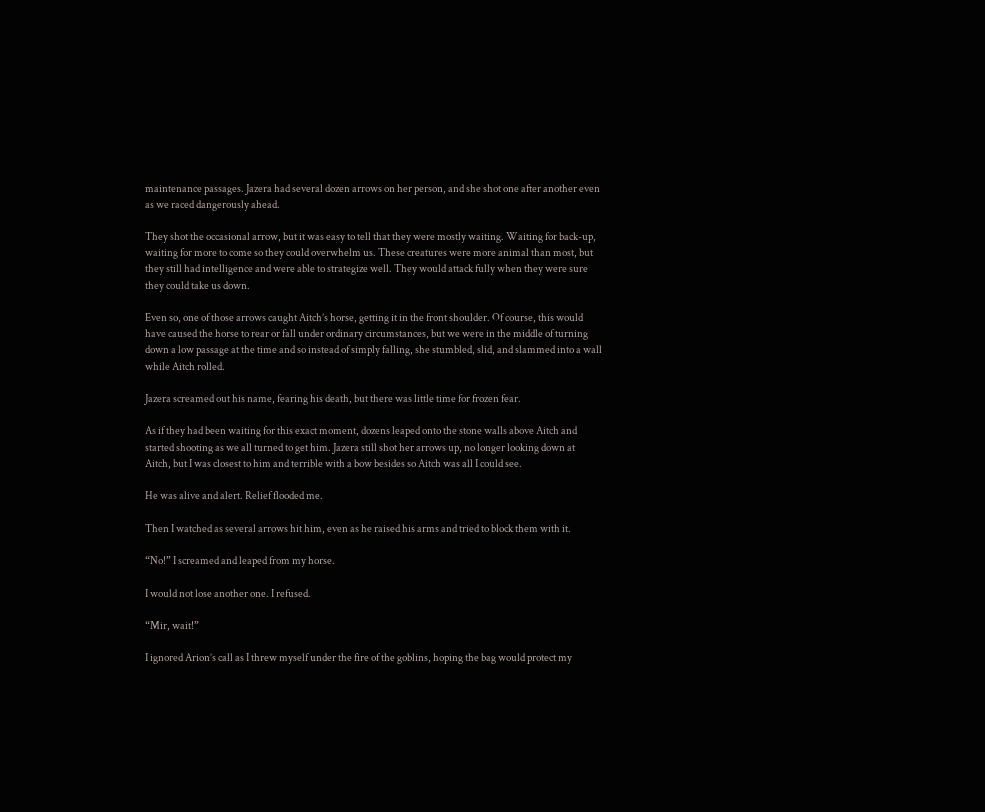maintenance passages. Jazera had several dozen arrows on her person, and she shot one after another even as we raced dangerously ahead.

They shot the occasional arrow, but it was easy to tell that they were mostly waiting. Waiting for back-up, waiting for more to come so they could overwhelm us. These creatures were more animal than most, but they still had intelligence and were able to strategize well. They would attack fully when they were sure they could take us down.

Even so, one of those arrows caught Aitch’s horse, getting it in the front shoulder. Of course, this would have caused the horse to rear or fall under ordinary circumstances, but we were in the middle of turning down a low passage at the time and so instead of simply falling, she stumbled, slid, and slammed into a wall while Aitch rolled.

Jazera screamed out his name, fearing his death, but there was little time for frozen fear.

As if they had been waiting for this exact moment, dozens leaped onto the stone walls above Aitch and started shooting as we all turned to get him. Jazera still shot her arrows up, no longer looking down at Aitch, but I was closest to him and terrible with a bow besides so Aitch was all I could see.

He was alive and alert. Relief flooded me.

Then I watched as several arrows hit him, even as he raised his arms and tried to block them with it.

“No!” I screamed and leaped from my horse.

I would not lose another one. I refused.

“Mir, wait!”

I ignored Arion’s call as I threw myself under the fire of the goblins, hoping the bag would protect my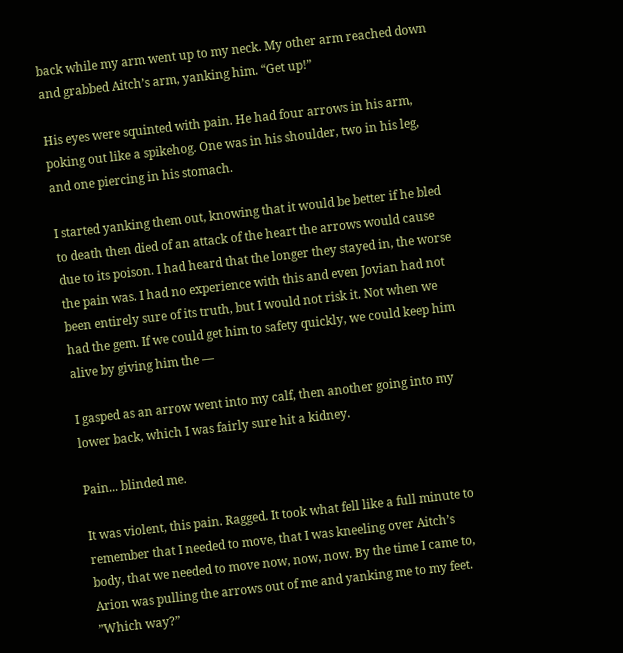back while my arm went up to my neck. My other arm reached down and grabbed Aitch’s arm, yanking him. “Get up!”

His eyes were squinted with pain. He had four arrows in his arm, poking out like a spikehog. One was in his shoulder, two in his leg, and one piercing in his stomach.

I started yanking them out, knowing that it would be better if he bled to death then died of an attack of the heart the arrows would cause due to its poison. I had heard that the longer they stayed in, the worse the pain was. I had no experience with this and even Jovian had not been entirely sure of its truth, but I would not risk it. Not when we had the gem. If we could get him to safety quickly, we could keep him alive by giving him the —

I gasped as an arrow went into my calf, then another going into my lower back, which I was fairly sure hit a kidney.

Pain... blinded me.

It was violent, this pain. Ragged. It took what fell like a full minute to remember that I needed to move, that I was kneeling over Aitch’s body, that we needed to move now, now, now. By the time I came to, Arion was pulling the arrows out of me and yanking me to my feet. ”Which way?”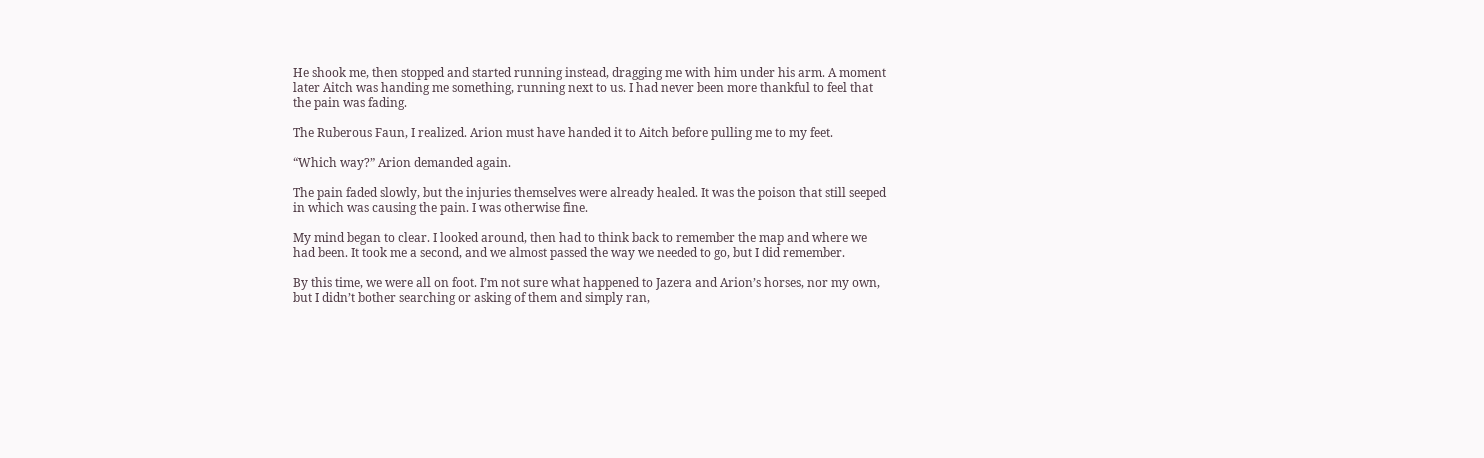He shook me, then stopped and started running instead, dragging me with him under his arm. A moment later Aitch was handing me something, running next to us. I had never been more thankful to feel that the pain was fading.

The Ruberous Faun, I realized. Arion must have handed it to Aitch before pulling me to my feet.

“Which way?” Arion demanded again.

The pain faded slowly, but the injuries themselves were already healed. It was the poison that still seeped in which was causing the pain. I was otherwise fine.

My mind began to clear. I looked around, then had to think back to remember the map and where we had been. It took me a second, and we almost passed the way we needed to go, but I did remember.

By this time, we were all on foot. I’m not sure what happened to Jazera and Arion’s horses, nor my own, but I didn’t bother searching or asking of them and simply ran,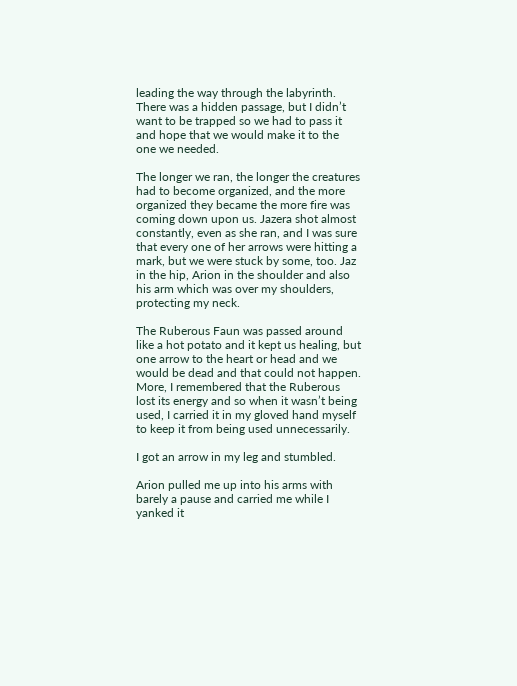leading the way through the labyrinth. There was a hidden passage, but I didn’t want to be trapped so we had to pass it and hope that we would make it to the one we needed.

The longer we ran, the longer the creatures had to become organized, and the more organized they became the more fire was coming down upon us. Jazera shot almost constantly, even as she ran, and I was sure that every one of her arrows were hitting a mark, but we were stuck by some, too. Jaz in the hip, Arion in the shoulder and also his arm which was over my shoulders, protecting my neck.

The Ruberous Faun was passed around like a hot potato and it kept us healing, but one arrow to the heart or head and we would be dead and that could not happen. More, I remembered that the Ruberous lost its energy and so when it wasn’t being used, I carried it in my gloved hand myself to keep it from being used unnecessarily.

I got an arrow in my leg and stumbled.

Arion pulled me up into his arms with barely a pause and carried me while I yanked it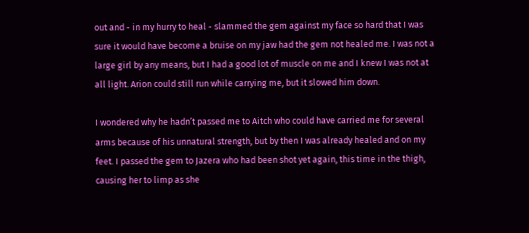out and - in my hurry to heal - slammed the gem against my face so hard that I was sure it would have become a bruise on my jaw had the gem not healed me. I was not a large girl by any means, but I had a good lot of muscle on me and I knew I was not at all light. Arion could still run while carrying me, but it slowed him down.

I wondered why he hadn’t passed me to Aitch who could have carried me for several arms because of his unnatural strength, but by then I was already healed and on my feet. I passed the gem to Jazera who had been shot yet again, this time in the thigh, causing her to limp as she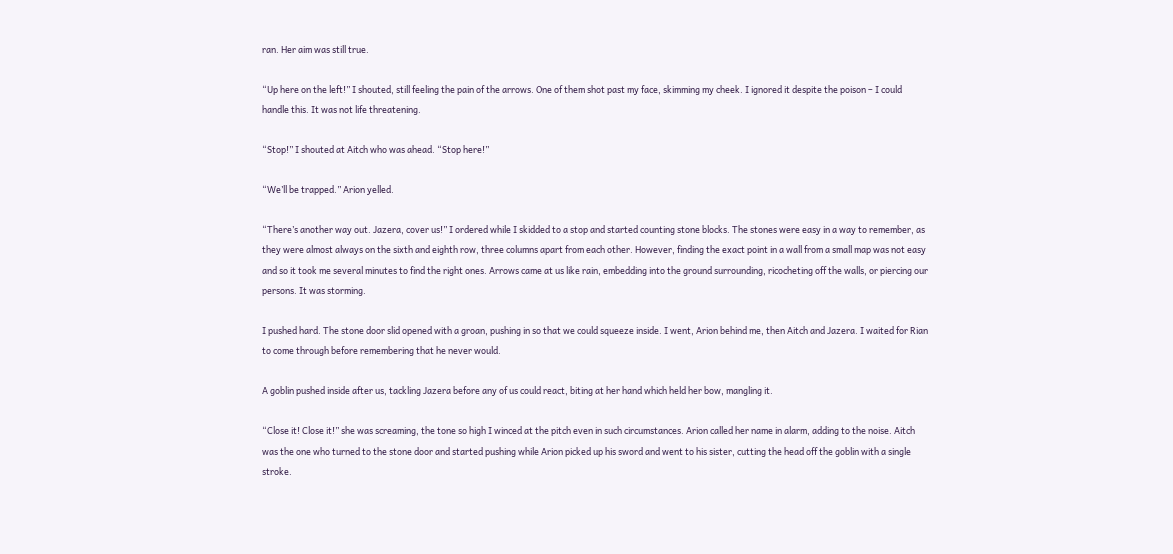ran. Her aim was still true.

“Up here on the left!” I shouted, still feeling the pain of the arrows. One of them shot past my face, skimming my cheek. I ignored it despite the poison – I could handle this. It was not life threatening.

“Stop!” I shouted at Aitch who was ahead. “Stop here!”

“We’ll be trapped.” Arion yelled.

“There’s another way out. Jazera, cover us!” I ordered while I skidded to a stop and started counting stone blocks. The stones were easy in a way to remember, as they were almost always on the sixth and eighth row, three columns apart from each other. However, finding the exact point in a wall from a small map was not easy and so it took me several minutes to find the right ones. Arrows came at us like rain, embedding into the ground surrounding, ricocheting off the walls, or piercing our persons. It was storming.

I pushed hard. The stone door slid opened with a groan, pushing in so that we could squeeze inside. I went, Arion behind me, then Aitch and Jazera. I waited for Rian to come through before remembering that he never would.

A goblin pushed inside after us, tackling Jazera before any of us could react, biting at her hand which held her bow, mangling it.

“Close it! Close it!” she was screaming, the tone so high I winced at the pitch even in such circumstances. Arion called her name in alarm, adding to the noise. Aitch was the one who turned to the stone door and started pushing while Arion picked up his sword and went to his sister, cutting the head off the goblin with a single stroke.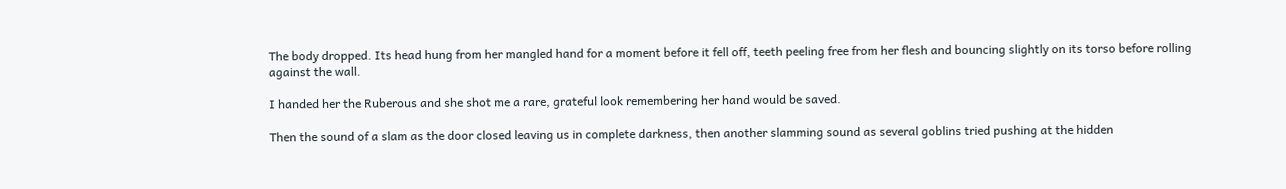The body dropped. Its head hung from her mangled hand for a moment before it fell off, teeth peeling free from her flesh and bouncing slightly on its torso before rolling against the wall.

I handed her the Ruberous and she shot me a rare, grateful look remembering her hand would be saved.

Then the sound of a slam as the door closed leaving us in complete darkness, then another slamming sound as several goblins tried pushing at the hidden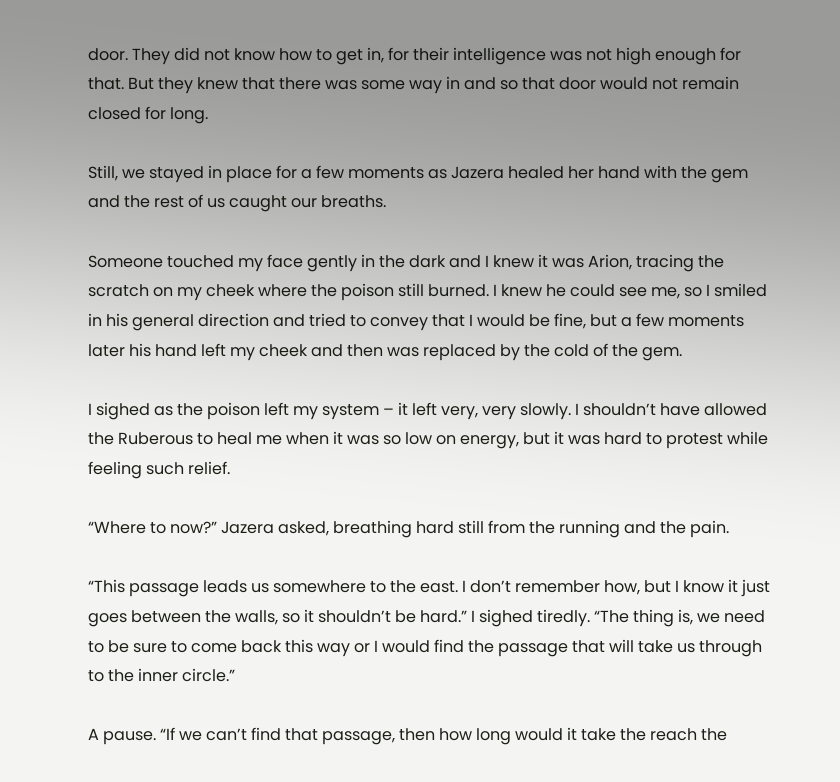door. They did not know how to get in, for their intelligence was not high enough for that. But they knew that there was some way in and so that door would not remain closed for long.

Still, we stayed in place for a few moments as Jazera healed her hand with the gem and the rest of us caught our breaths.

Someone touched my face gently in the dark and I knew it was Arion, tracing the scratch on my cheek where the poison still burned. I knew he could see me, so I smiled in his general direction and tried to convey that I would be fine, but a few moments later his hand left my cheek and then was replaced by the cold of the gem.

I sighed as the poison left my system – it left very, very slowly. I shouldn’t have allowed the Ruberous to heal me when it was so low on energy, but it was hard to protest while feeling such relief.

“Where to now?” Jazera asked, breathing hard still from the running and the pain.

“This passage leads us somewhere to the east. I don’t remember how, but I know it just goes between the walls, so it shouldn’t be hard.” I sighed tiredly. “The thing is, we need to be sure to come back this way or I would find the passage that will take us through to the inner circle.”

A pause. “If we can’t find that passage, then how long would it take the reach the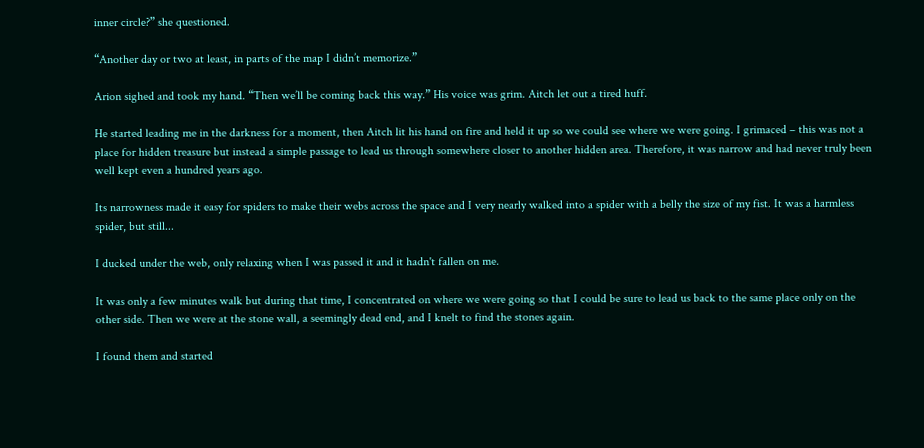inner circle?” she questioned.

“Another day or two at least, in parts of the map I didn’t memorize.”

Arion sighed and took my hand. “Then we’ll be coming back this way.” His voice was grim. Aitch let out a tired huff.

He started leading me in the darkness for a moment, then Aitch lit his hand on fire and held it up so we could see where we were going. I grimaced – this was not a place for hidden treasure but instead a simple passage to lead us through somewhere closer to another hidden area. Therefore, it was narrow and had never truly been well kept even a hundred years ago.

Its narrowness made it easy for spiders to make their webs across the space and I very nearly walked into a spider with a belly the size of my fist. It was a harmless spider, but still...

I ducked under the web, only relaxing when I was passed it and it hadn't fallen on me.

It was only a few minutes walk but during that time, I concentrated on where we were going so that I could be sure to lead us back to the same place only on the other side. Then we were at the stone wall, a seemingly dead end, and I knelt to find the stones again.

I found them and started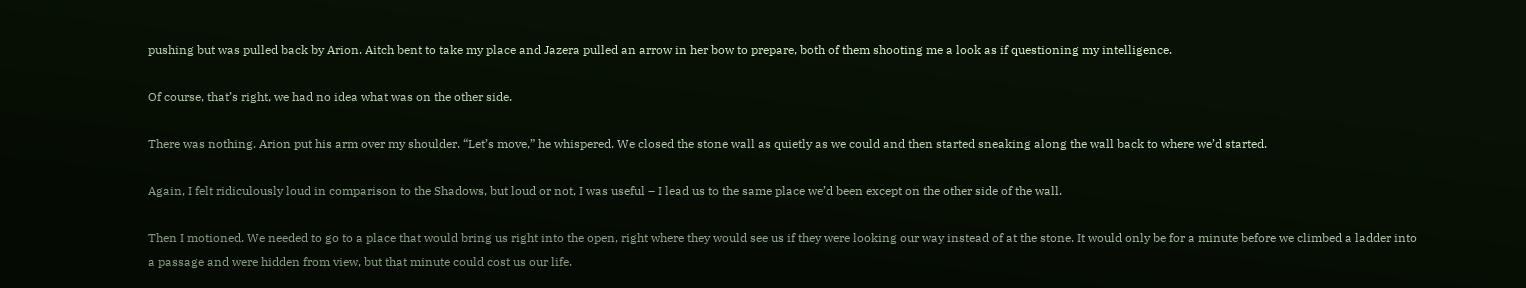pushing but was pulled back by Arion. Aitch bent to take my place and Jazera pulled an arrow in her bow to prepare, both of them shooting me a look as if questioning my intelligence.

Of course, that’s right, we had no idea what was on the other side.

There was nothing. Arion put his arm over my shoulder. “Let’s move,” he whispered. We closed the stone wall as quietly as we could and then started sneaking along the wall back to where we’d started.

Again, I felt ridiculously loud in comparison to the Shadows, but loud or not, I was useful – I lead us to the same place we’d been except on the other side of the wall.

Then I motioned. We needed to go to a place that would bring us right into the open, right where they would see us if they were looking our way instead of at the stone. It would only be for a minute before we climbed a ladder into a passage and were hidden from view, but that minute could cost us our life.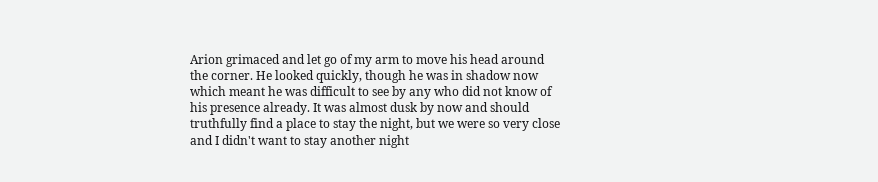Arion grimaced and let go of my arm to move his head around the corner. He looked quickly, though he was in shadow now which meant he was difficult to see by any who did not know of his presence already. It was almost dusk by now and should truthfully find a place to stay the night, but we were so very close and I didn't want to stay another night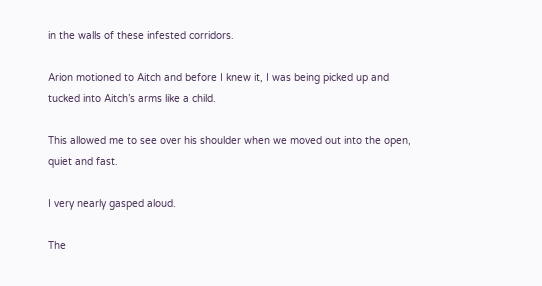in the walls of these infested corridors.

Arion motioned to Aitch and before I knew it, I was being picked up and tucked into Aitch’s arms like a child.

This allowed me to see over his shoulder when we moved out into the open, quiet and fast.

I very nearly gasped aloud.

The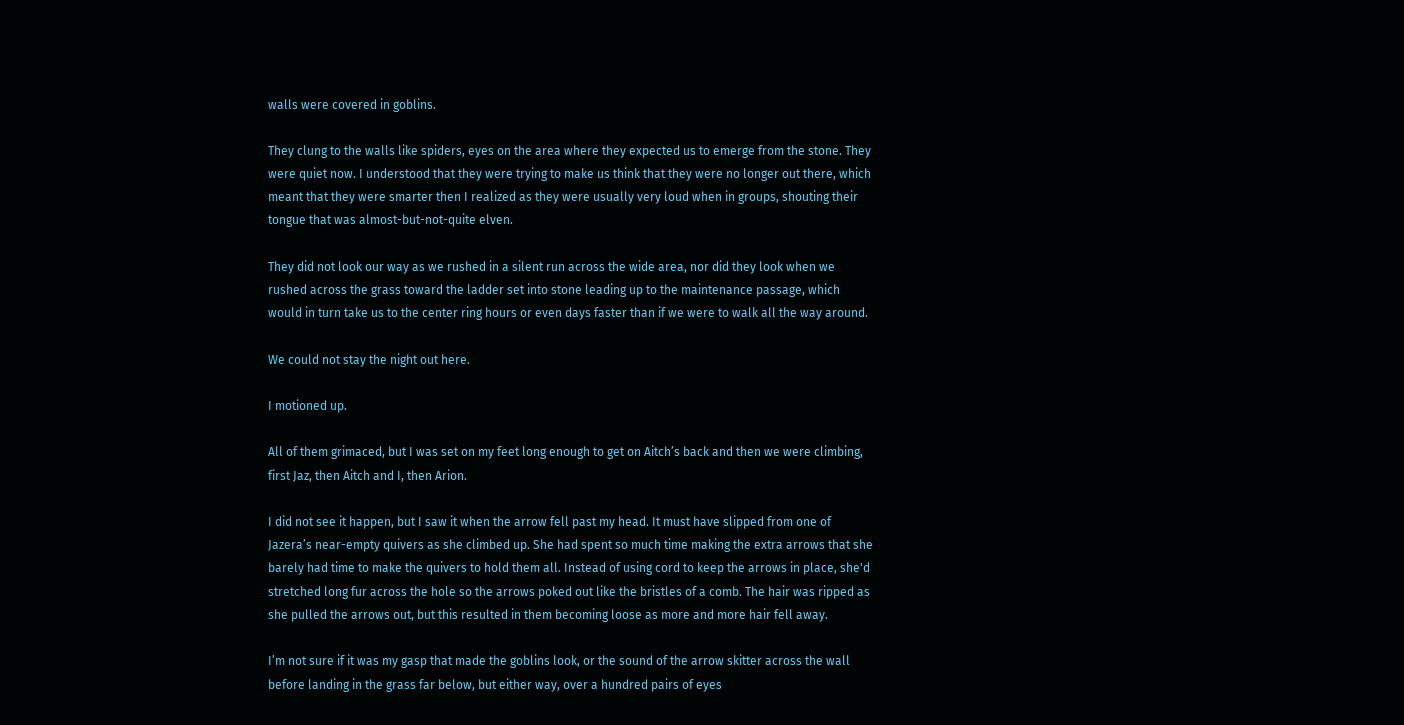walls were covered in goblins.

They clung to the walls like spiders, eyes on the area where they expected us to emerge from the stone. They were quiet now. I understood that they were trying to make us think that they were no longer out there, which meant that they were smarter then I realized as they were usually very loud when in groups, shouting their tongue that was almost-but-not-quite elven.

They did not look our way as we rushed in a silent run across the wide area, nor did they look when we rushed across the grass toward the ladder set into stone leading up to the maintenance passage, which would in turn take us to the center ring hours or even days faster than if we were to walk all the way around.

We could not stay the night out here.

I motioned up.

All of them grimaced, but I was set on my feet long enough to get on Aitch’s back and then we were climbing, first Jaz, then Aitch and I, then Arion.

I did not see it happen, but I saw it when the arrow fell past my head. It must have slipped from one of Jazera’s near-empty quivers as she climbed up. She had spent so much time making the extra arrows that she barely had time to make the quivers to hold them all. Instead of using cord to keep the arrows in place, she'd stretched long fur across the hole so the arrows poked out like the bristles of a comb. The hair was ripped as she pulled the arrows out, but this resulted in them becoming loose as more and more hair fell away.

I’m not sure if it was my gasp that made the goblins look, or the sound of the arrow skitter across the wall before landing in the grass far below, but either way, over a hundred pairs of eyes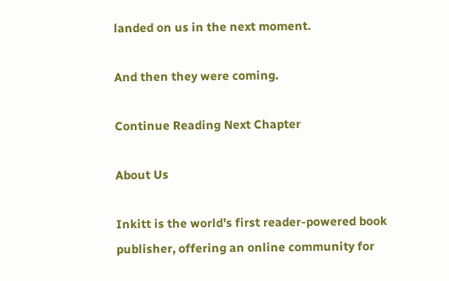landed on us in the next moment.

And then they were coming.

Continue Reading Next Chapter

About Us

Inkitt is the world’s first reader-powered book publisher, offering an online community for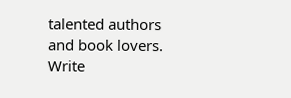talented authors and book lovers. Write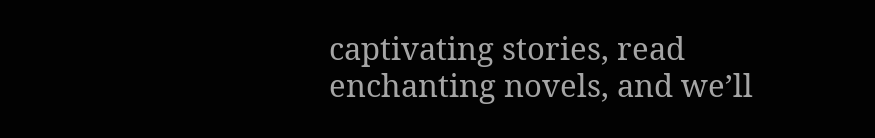captivating stories, read enchanting novels, and we’ll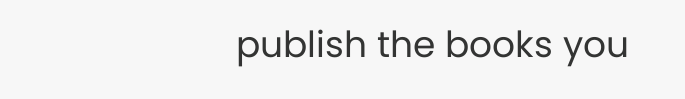publish the books you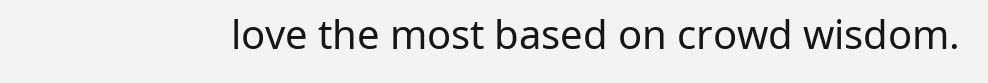love the most based on crowd wisdom.